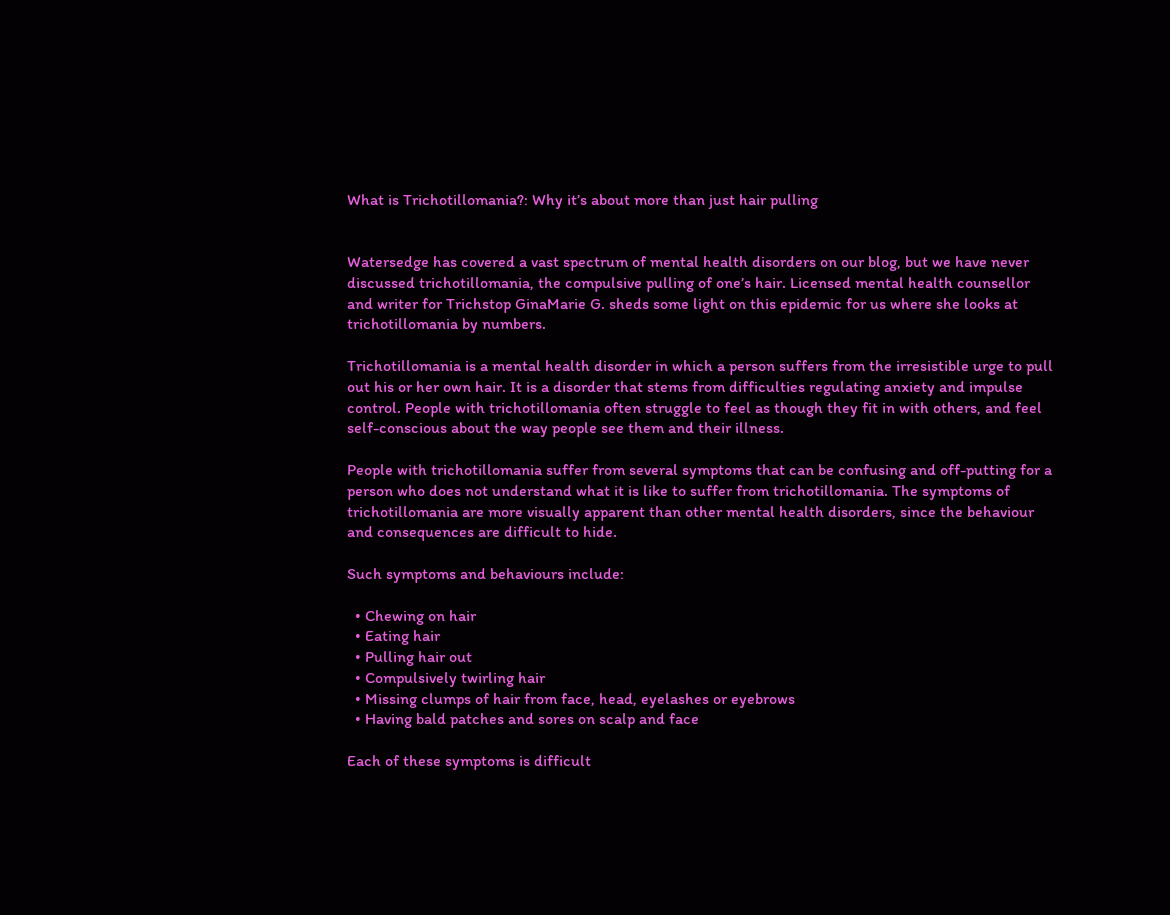What is Trichotillomania?: Why it’s about more than just hair pulling


Watersedge has covered a vast spectrum of mental health disorders on our blog, but we have never discussed trichotillomania, the compulsive pulling of one’s hair. Licensed mental health counsellor and writer for Trichstop GinaMarie G. sheds some light on this epidemic for us where she looks at trichotillomania by numbers.

Trichotillomania is a mental health disorder in which a person suffers from the irresistible urge to pull out his or her own hair. It is a disorder that stems from difficulties regulating anxiety and impulse control. People with trichotillomania often struggle to feel as though they fit in with others, and feel self-conscious about the way people see them and their illness.

People with trichotillomania suffer from several symptoms that can be confusing and off-putting for a person who does not understand what it is like to suffer from trichotillomania. The symptoms of trichotillomania are more visually apparent than other mental health disorders, since the behaviour and consequences are difficult to hide.

Such symptoms and behaviours include:

  • Chewing on hair
  • Eating hair
  • Pulling hair out
  • Compulsively twirling hair
  • Missing clumps of hair from face, head, eyelashes or eyebrows
  • Having bald patches and sores on scalp and face

Each of these symptoms is difficult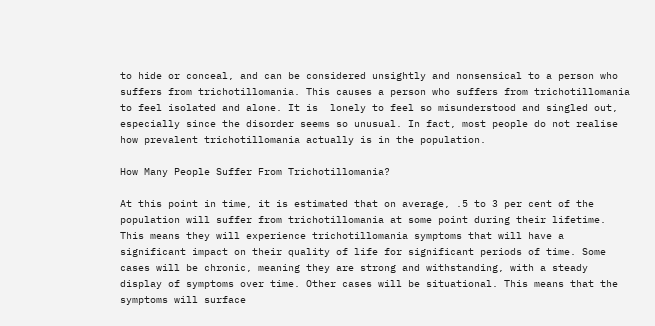to hide or conceal, and can be considered unsightly and nonsensical to a person who suffers from trichotillomania. This causes a person who suffers from trichotillomania to feel isolated and alone. It is  lonely to feel so misunderstood and singled out, especially since the disorder seems so unusual. In fact, most people do not realise how prevalent trichotillomania actually is in the population.

How Many People Suffer From Trichotillomania?

At this point in time, it is estimated that on average, .5 to 3 per cent of the population will suffer from trichotillomania at some point during their lifetime. This means they will experience trichotillomania symptoms that will have a significant impact on their quality of life for significant periods of time. Some cases will be chronic, meaning they are strong and withstanding, with a steady display of symptoms over time. Other cases will be situational. This means that the symptoms will surface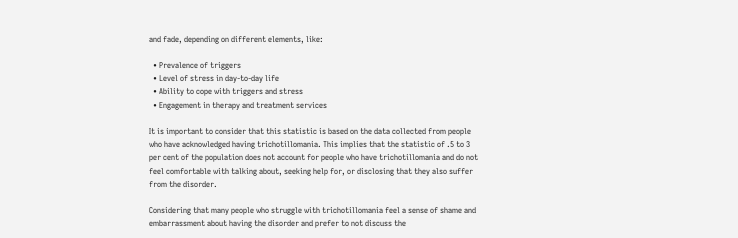and fade, depending on different elements, like:

  • Prevalence of triggers
  • Level of stress in day-to-day life
  • Ability to cope with triggers and stress
  • Engagement in therapy and treatment services

It is important to consider that this statistic is based on the data collected from people who have acknowledged having trichotillomania. This implies that the statistic of .5 to 3 per cent of the population does not account for people who have trichotillomania and do not feel comfortable with talking about, seeking help for, or disclosing that they also suffer from the disorder.

Considering that many people who struggle with trichotillomania feel a sense of shame and embarrassment about having the disorder and prefer to not discuss the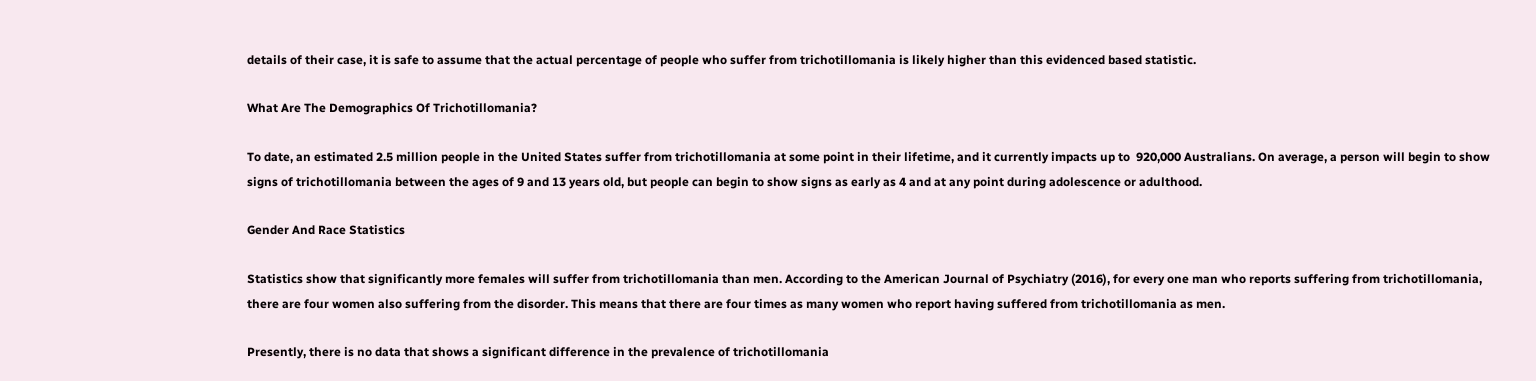details of their case, it is safe to assume that the actual percentage of people who suffer from trichotillomania is likely higher than this evidenced based statistic.

What Are The Demographics Of Trichotillomania?

To date, an estimated 2.5 million people in the United States suffer from trichotillomania at some point in their lifetime, and it currently impacts up to  920,000 Australians. On average, a person will begin to show signs of trichotillomania between the ages of 9 and 13 years old, but people can begin to show signs as early as 4 and at any point during adolescence or adulthood.

Gender And Race Statistics

Statistics show that significantly more females will suffer from trichotillomania than men. According to the American Journal of Psychiatry (2016), for every one man who reports suffering from trichotillomania, there are four women also suffering from the disorder. This means that there are four times as many women who report having suffered from trichotillomania as men.

Presently, there is no data that shows a significant difference in the prevalence of trichotillomania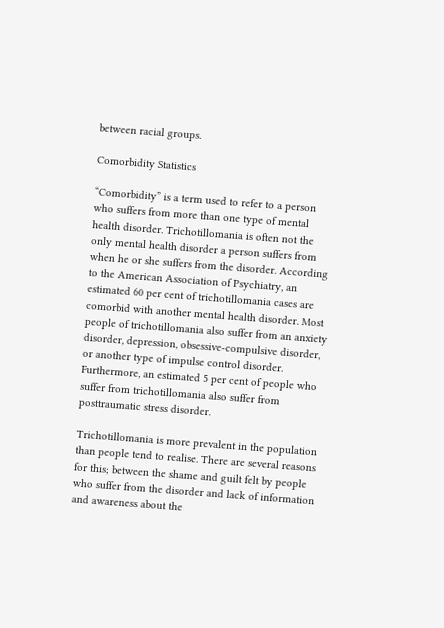between racial groups.

Comorbidity Statistics

“Comorbidity” is a term used to refer to a person who suffers from more than one type of mental health disorder. Trichotillomania is often not the only mental health disorder a person suffers from when he or she suffers from the disorder. According to the American Association of Psychiatry, an estimated 60 per cent of trichotillomania cases are comorbid with another mental health disorder. Most people of trichotillomania also suffer from an anxiety disorder, depression, obsessive-compulsive disorder, or another type of impulse control disorder. Furthermore, an estimated 5 per cent of people who suffer from trichotillomania also suffer from posttraumatic stress disorder.

Trichotillomania is more prevalent in the population than people tend to realise. There are several reasons for this; between the shame and guilt felt by people who suffer from the disorder and lack of information and awareness about the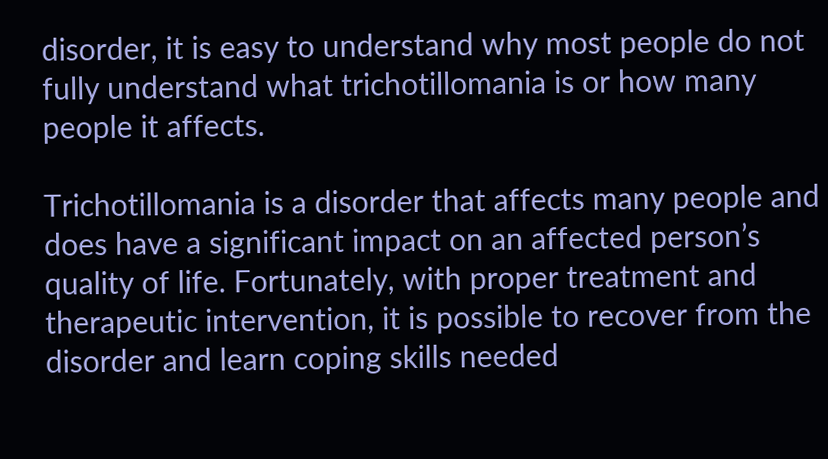disorder, it is easy to understand why most people do not fully understand what trichotillomania is or how many people it affects.

Trichotillomania is a disorder that affects many people and does have a significant impact on an affected person’s quality of life. Fortunately, with proper treatment and therapeutic intervention, it is possible to recover from the disorder and learn coping skills needed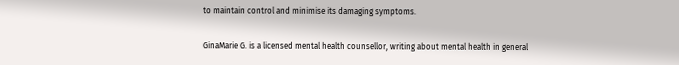to maintain control and minimise its damaging symptoms.

GinaMarie G. is a licensed mental health counsellor, writing about mental health in general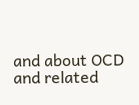and about OCD and related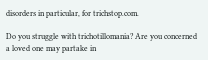disorders in particular, for trichstop.com.

Do you struggle with trichotillomania? Are you concerned a loved one may partake in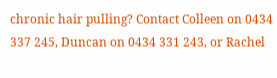chronic hair pulling? Contact Colleen on 0434 337 245, Duncan on 0434 331 243, or Rachel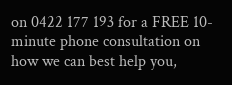on 0422 177 193 for a FREE 10-minute phone consultation on how we can best help you,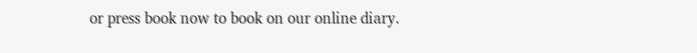or press book now to book on our online diary.